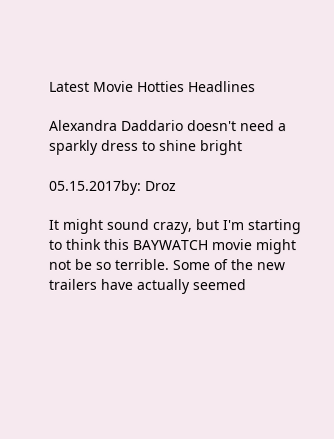Latest Movie Hotties Headlines

Alexandra Daddario doesn't need a sparkly dress to shine bright

05.15.2017by: Droz

It might sound crazy, but I'm starting to think this BAYWATCH movie might not be so terrible. Some of the new trailers have actually seemed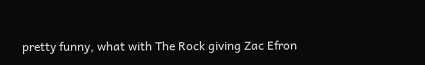pretty funny, what with The Rock giving Zac Efron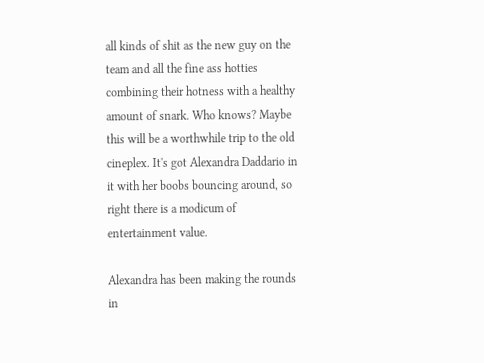all kinds of shit as the new guy on the team and all the fine ass hotties combining their hotness with a healthy amount of snark. Who knows? Maybe this will be a worthwhile trip to the old cineplex. It's got Alexandra Daddario in it with her boobs bouncing around, so right there is a modicum of entertainment value.

Alexandra has been making the rounds in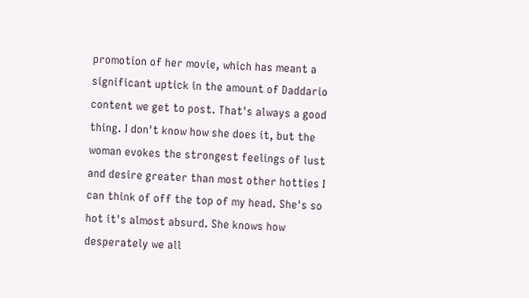promotion of her movie, which has meant a significant uptick in the amount of Daddario content we get to post. That's always a good thing. I don't know how she does it, but the woman evokes the strongest feelings of lust and desire greater than most other hotties I can think of off the top of my head. She's so hot it's almost absurd. She knows how desperately we all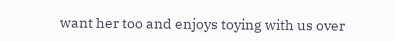want her too and enjoys toying with us over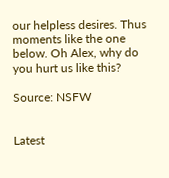our helpless desires. Thus moments like the one below. Oh Alex, why do you hurt us like this?

Source: NSFW


Latest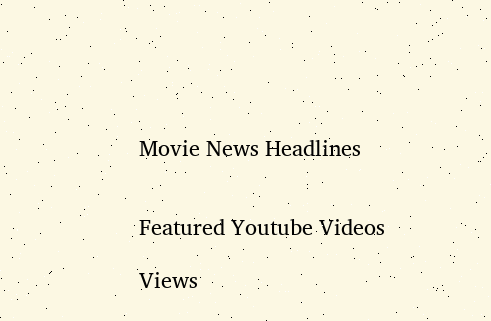Movie News Headlines


Featured Youtube Videos

Views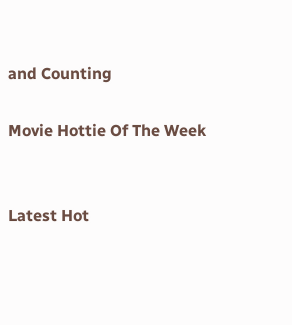and Counting

Movie Hottie Of The Week


Latest Hot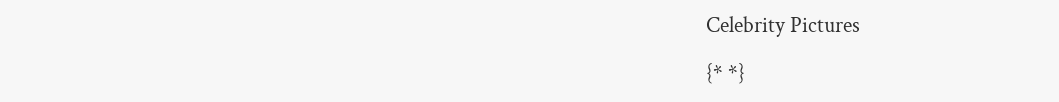Celebrity Pictures

{* *}